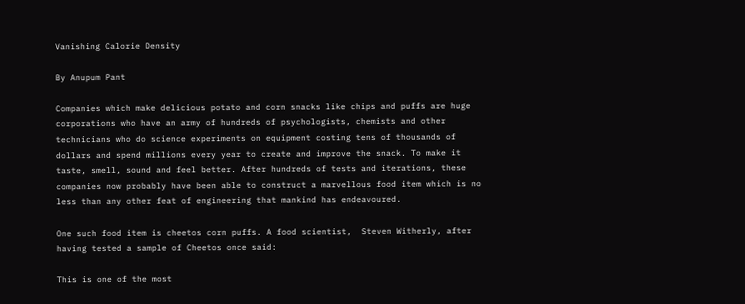Vanishing Calorie Density

By Anupum Pant

Companies which make delicious potato and corn snacks like chips and puffs are huge corporations who have an army of hundreds of psychologists, chemists and other technicians who do science experiments on equipment costing tens of thousands of dollars and spend millions every year to create and improve the snack. To make it taste, smell, sound and feel better. After hundreds of tests and iterations, these companies now probably have been able to construct a marvellous food item which is no less than any other feat of engineering that mankind has endeavoured.

One such food item is cheetos corn puffs. A food scientist,  Steven Witherly, after having tested a sample of Cheetos once said:

This is one of the most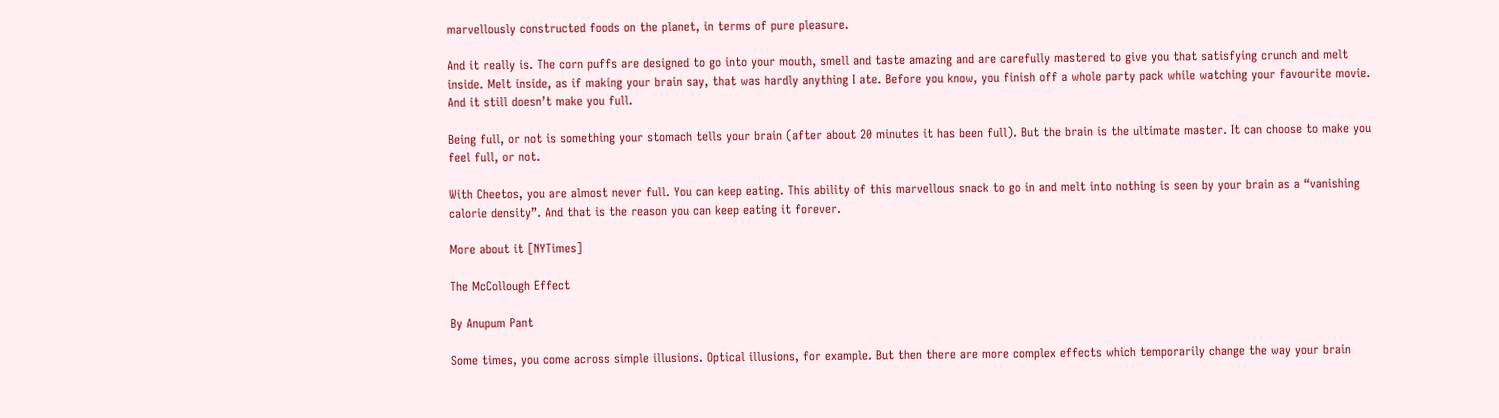marvellously constructed foods on the planet, in terms of pure pleasure.

And it really is. The corn puffs are designed to go into your mouth, smell and taste amazing and are carefully mastered to give you that satisfying crunch and melt inside. Melt inside, as if making your brain say, that was hardly anything I ate. Before you know, you finish off a whole party pack while watching your favourite movie. And it still doesn’t make you full.

Being full, or not is something your stomach tells your brain (after about 20 minutes it has been full). But the brain is the ultimate master. It can choose to make you feel full, or not.

With Cheetos, you are almost never full. You can keep eating. This ability of this marvellous snack to go in and melt into nothing is seen by your brain as a “vanishing calorie density”. And that is the reason you can keep eating it forever.

More about it [NYTimes]

The McCollough Effect

By Anupum Pant

Some times, you come across simple illusions. Optical illusions, for example. But then there are more complex effects which temporarily change the way your brain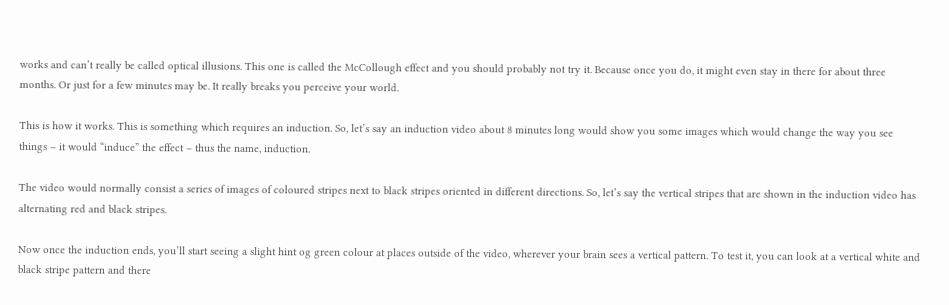works and can’t really be called optical illusions. This one is called the McCollough effect and you should probably not try it. Because once you do, it might even stay in there for about three months. Or just for a few minutes may be. It really breaks you perceive your world.

This is how it works. This is something which requires an induction. So, let’s say an induction video about 8 minutes long would show you some images which would change the way you see things – it would “induce” the effect – thus the name, induction.

The video would normally consist a series of images of coloured stripes next to black stripes oriented in different directions. So, let’s say the vertical stripes that are shown in the induction video has alternating red and black stripes.

Now once the induction ends, you’ll start seeing a slight hint og green colour at places outside of the video, wherever your brain sees a vertical pattern. To test it, you can look at a vertical white and black stripe pattern and there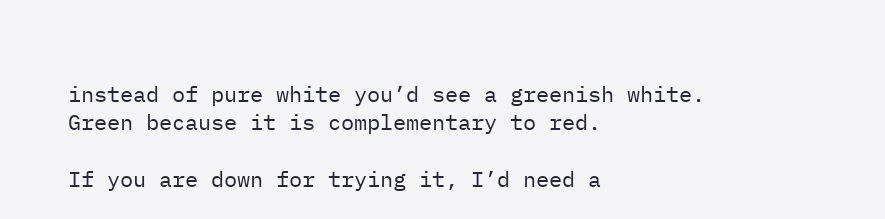instead of pure white you’d see a greenish white. Green because it is complementary to red.

If you are down for trying it, I’d need a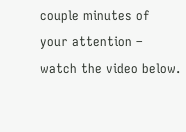couple minutes of your attention – watch the video below.